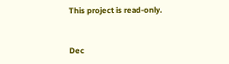This project is read-only.


Dec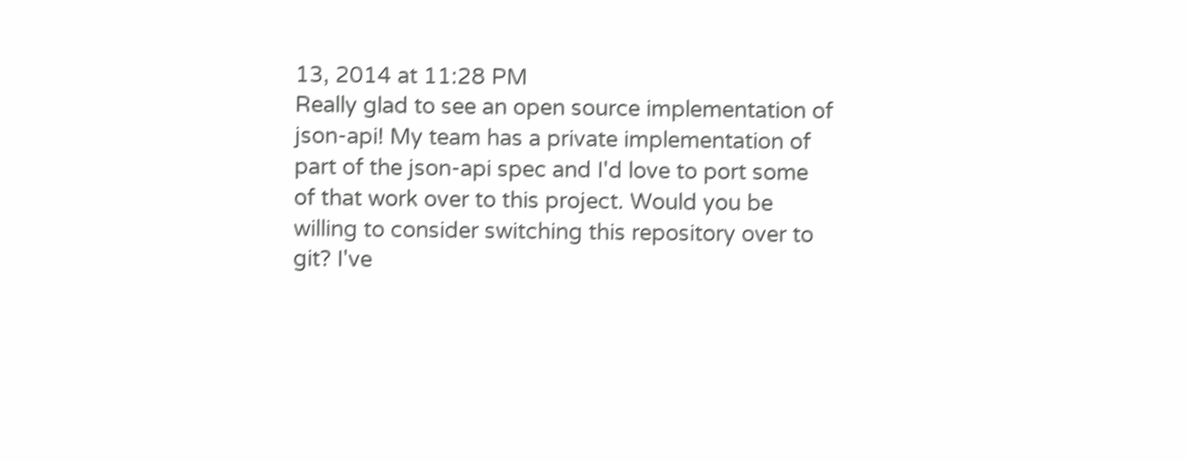13, 2014 at 11:28 PM
Really glad to see an open source implementation of json-api! My team has a private implementation of part of the json-api spec and I'd love to port some of that work over to this project. Would you be willing to consider switching this repository over to git? I've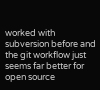worked with subversion before and the git workflow just seems far better for open source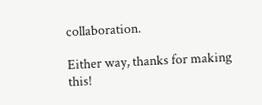collaboration.

Either way, thanks for making this!